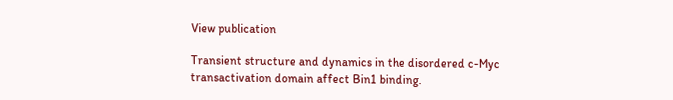View publication

Transient structure and dynamics in the disordered c-Myc transactivation domain affect Bin1 binding.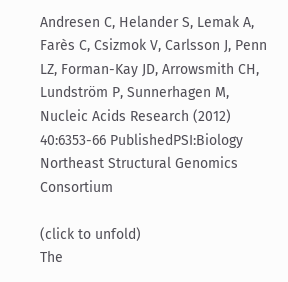Andresen C, Helander S, Lemak A, Farès C, Csizmok V, Carlsson J, Penn LZ, Forman-Kay JD, Arrowsmith CH, Lundström P, Sunnerhagen M,
Nucleic Acids Research (2012) 40:6353-66 PublishedPSI:Biology
Northeast Structural Genomics Consortium

(click to unfold)
The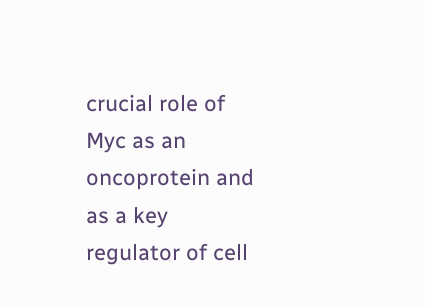crucial role of Myc as an oncoprotein and as a key regulator of cell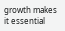growth makes it essential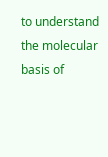to understand the molecular basis of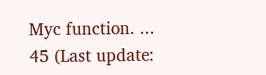Myc function. ...
45 (Last update: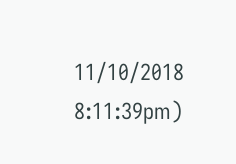11/10/2018 8:11:39pm)